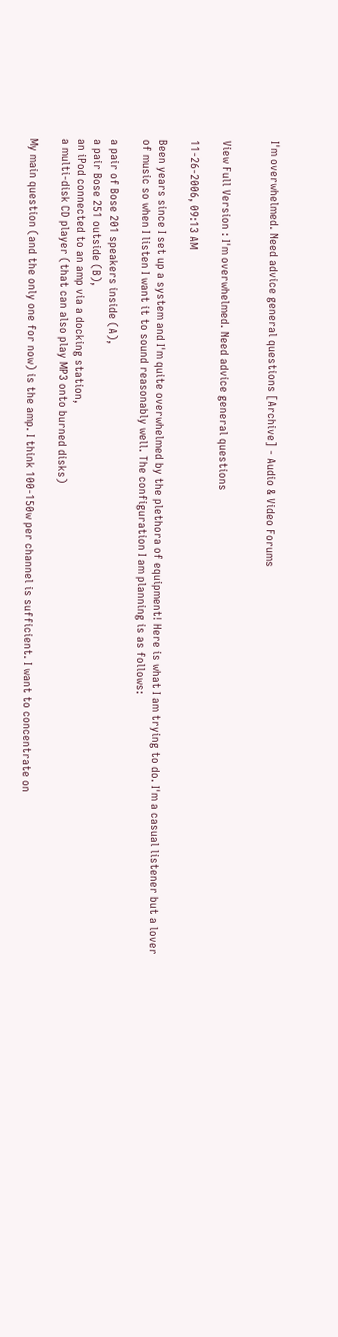I'm overwhelmed. Need advice general questions [Archive] - Audio & Video Forums


View Full Version : I'm overwhelmed. Need advice general questions

11-26-2006, 09:13 AM

Been years since I set up a system and I'm quite overwhelmed by the plethora of equipment! Here is what I am trying to do. I'm a casual listener but a lover of music so when I listen I want it to sound reasonably well. The configuration I am planning is as follows:

a pair of Bose 201 speakers inside (A),
a pair Bose 251 outside (B),
an iPod connected to an amp via a docking station,
a multi-disk CD player (that can also play MP3 onto burned disks)

My main question (and the only one for now) is the amp. I think 100-150w per channel is sufficient. I want to concentrate on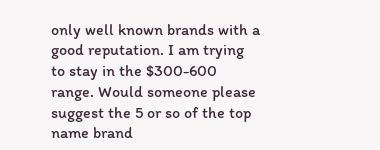only well known brands with a good reputation. I am trying to stay in the $300-600 range. Would someone please suggest the 5 or so of the top name brand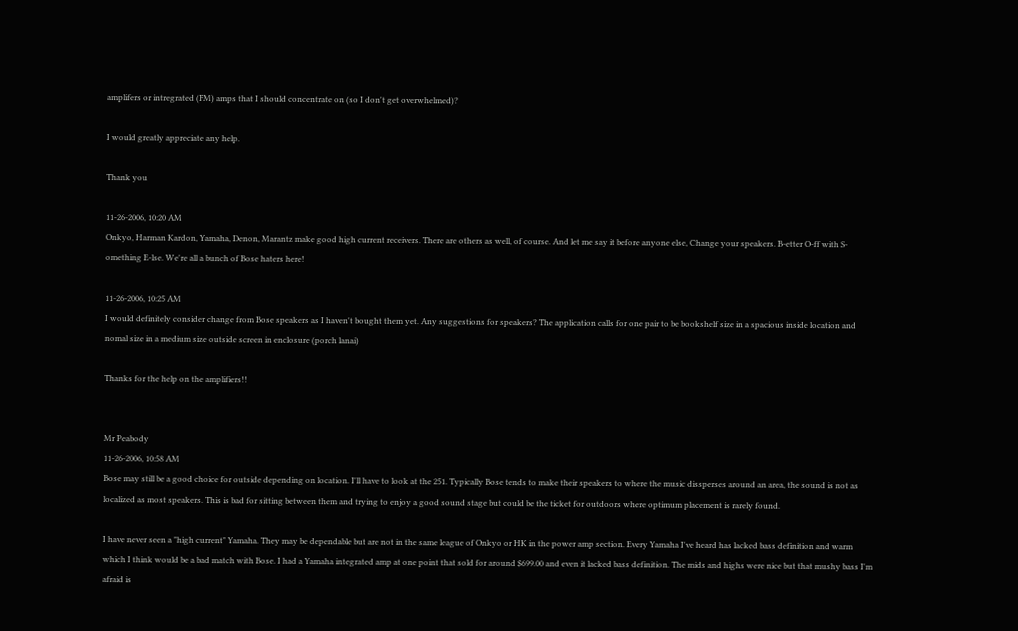amplifers or intregrated (FM) amps that I should concentrate on (so I don't get overwhelmed)?

I would greatly appreciate any help.

Thank you

11-26-2006, 10:20 AM
Onkyo, Harman Kardon, Yamaha, Denon, Marantz make good high current receivers. There are others as well, of course. And let me say it before anyone else, Change your speakers. B-etter O-ff with S-omething E-lse. We're all a bunch of Bose haters here!

11-26-2006, 10:25 AM
I would definitely consider change from Bose speakers as I haven't bought them yet. Any suggestions for speakers? The application calls for one pair to be bookshelf size in a spacious inside location and nomal size in a medium size outside screen in enclosure (porch lanai)

Thanks for the help on the amplifiers!!


Mr Peabody
11-26-2006, 10:58 AM
Bose may still be a good choice for outside depending on location. I'll have to look at the 251. Typically Bose tends to make their speakers to where the music dissperses around an area, the sound is not as localized as most speakers. This is bad for sitting between them and trying to enjoy a good sound stage but could be the ticket for outdoors where optimum placement is rarely found.

I have never seen a "high current" Yamaha. They may be dependable but are not in the same league of Onkyo or HK in the power amp section. Every Yamaha I've heard has lacked bass definition and warm which I think would be a bad match with Bose. I had a Yamaha integrated amp at one point that sold for around $699.00 and even it lacked bass definition. The mids and highs were nice but that mushy bass I'm afraid is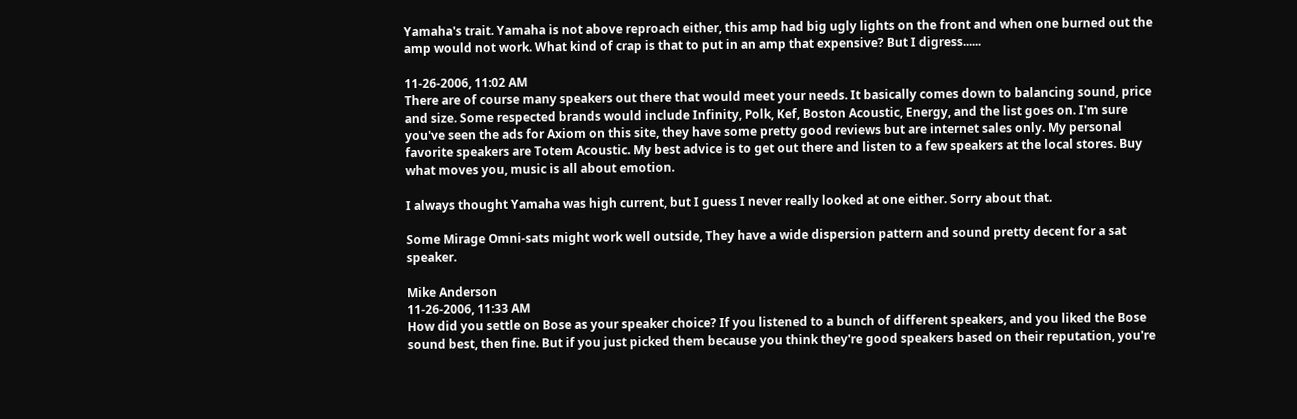Yamaha's trait. Yamaha is not above reproach either, this amp had big ugly lights on the front and when one burned out the amp would not work. What kind of crap is that to put in an amp that expensive? But I digress......

11-26-2006, 11:02 AM
There are of course many speakers out there that would meet your needs. It basically comes down to balancing sound, price and size. Some respected brands would include Infinity, Polk, Kef, Boston Acoustic, Energy, and the list goes on. I'm sure you've seen the ads for Axiom on this site, they have some pretty good reviews but are internet sales only. My personal favorite speakers are Totem Acoustic. My best advice is to get out there and listen to a few speakers at the local stores. Buy what moves you, music is all about emotion.

I always thought Yamaha was high current, but I guess I never really looked at one either. Sorry about that.

Some Mirage Omni-sats might work well outside, They have a wide dispersion pattern and sound pretty decent for a sat speaker.

Mike Anderson
11-26-2006, 11:33 AM
How did you settle on Bose as your speaker choice? If you listened to a bunch of different speakers, and you liked the Bose sound best, then fine. But if you just picked them because you think they're good speakers based on their reputation, you're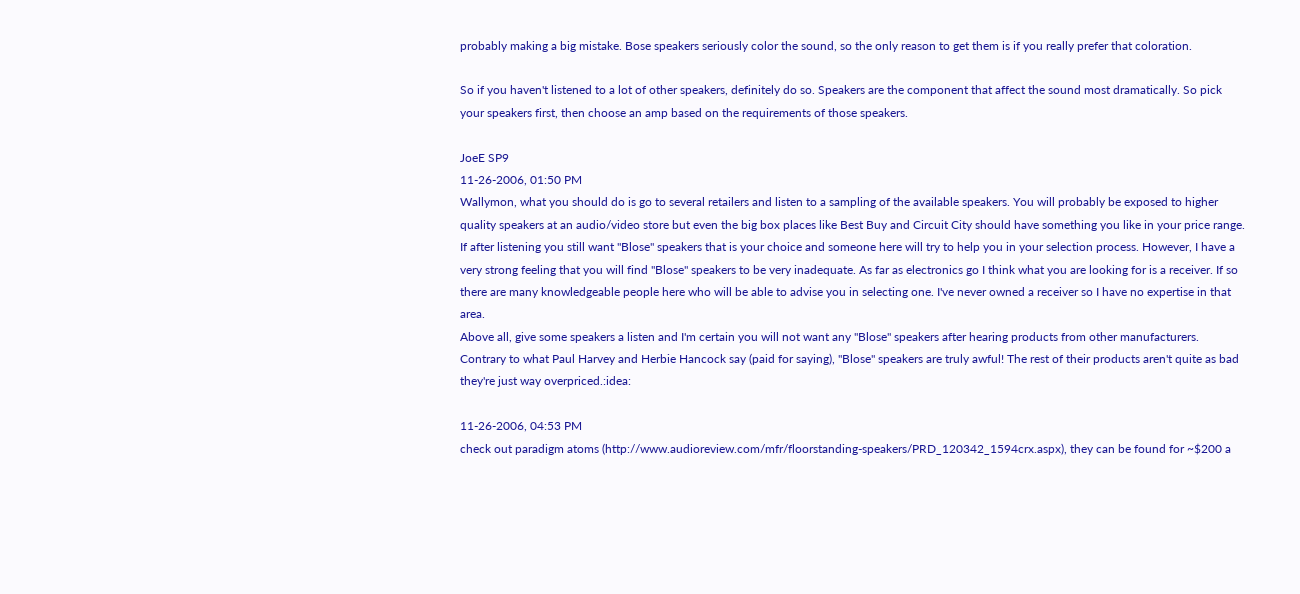probably making a big mistake. Bose speakers seriously color the sound, so the only reason to get them is if you really prefer that coloration.

So if you haven't listened to a lot of other speakers, definitely do so. Speakers are the component that affect the sound most dramatically. So pick your speakers first, then choose an amp based on the requirements of those speakers.

JoeE SP9
11-26-2006, 01:50 PM
Wallymon, what you should do is go to several retailers and listen to a sampling of the available speakers. You will probably be exposed to higher quality speakers at an audio/video store but even the big box places like Best Buy and Circuit City should have something you like in your price range. If after listening you still want "Blose" speakers that is your choice and someone here will try to help you in your selection process. However, I have a very strong feeling that you will find "Blose" speakers to be very inadequate. As far as electronics go I think what you are looking for is a receiver. If so there are many knowledgeable people here who will be able to advise you in selecting one. I've never owned a receiver so I have no expertise in that area.
Above all, give some speakers a listen and I'm certain you will not want any "Blose" speakers after hearing products from other manufacturers.
Contrary to what Paul Harvey and Herbie Hancock say (paid for saying), "Blose" speakers are truly awful! The rest of their products aren't quite as bad they're just way overpriced.:idea:

11-26-2006, 04:53 PM
check out paradigm atoms (http://www.audioreview.com/mfr/floorstanding-speakers/PRD_120342_1594crx.aspx), they can be found for ~$200 a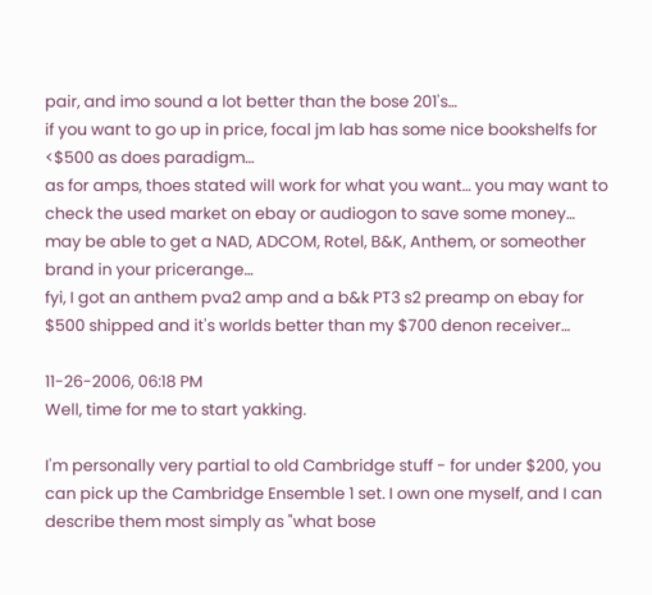pair, and imo sound a lot better than the bose 201's...
if you want to go up in price, focal jm lab has some nice bookshelfs for <$500 as does paradigm...
as for amps, thoes stated will work for what you want... you may want to check the used market on ebay or audiogon to save some money...
may be able to get a NAD, ADCOM, Rotel, B&K, Anthem, or someother brand in your pricerange...
fyi, I got an anthem pva2 amp and a b&k PT3 s2 preamp on ebay for $500 shipped and it's worlds better than my $700 denon receiver...

11-26-2006, 06:18 PM
Well, time for me to start yakking.

I'm personally very partial to old Cambridge stuff - for under $200, you can pick up the Cambridge Ensemble 1 set. I own one myself, and I can describe them most simply as "what bose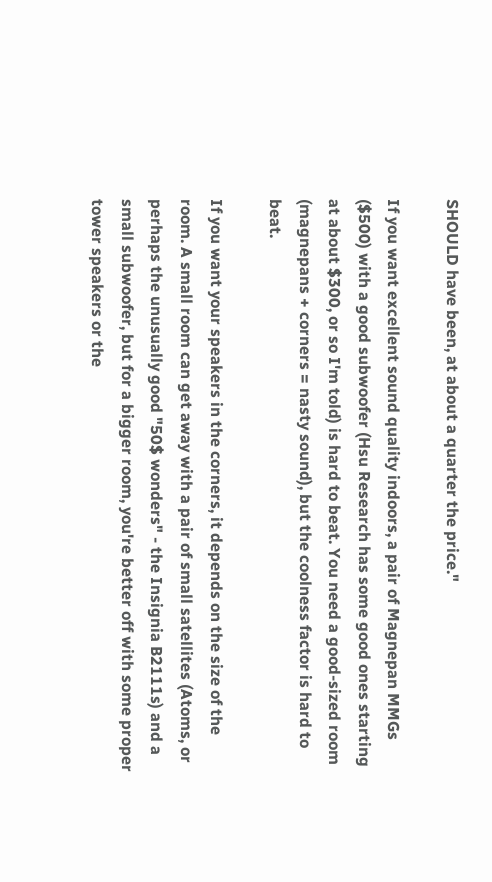SHOULD have been, at about a quarter the price."

If you want excellent sound quality indoors, a pair of Magnepan MMGs ($500) with a good subwoofer (Hsu Research has some good ones starting at about $300, or so I'm told) is hard to beat. You need a good-sized room (magnepans + corners = nasty sound), but the coolness factor is hard to beat.

If you want your speakers in the corners, it depends on the size of the room. A small room can get away with a pair of small satellites (Atoms, or perhaps the unusually good "50$ wonders" - the Insignia B2111s) and a small subwoofer, but for a bigger room, you're better off with some proper tower speakers or the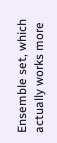Ensemble set, which actually works more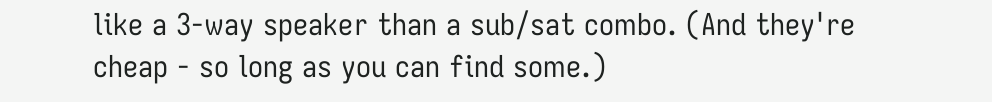like a 3-way speaker than a sub/sat combo. (And they're cheap - so long as you can find some.)